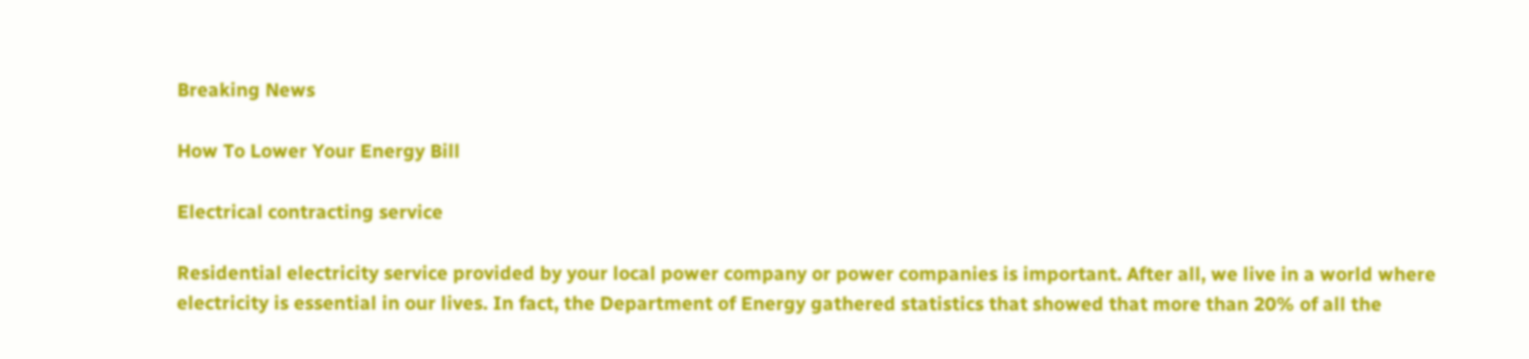Breaking News

How To Lower Your Energy Bill

Electrical contracting service

Residential electricity service provided by your local power company or power companies is important. After all, we live in a world where electricity is essential in our lives. In fact, the Department of Energy gathered statistics that showed that more than 20% of all the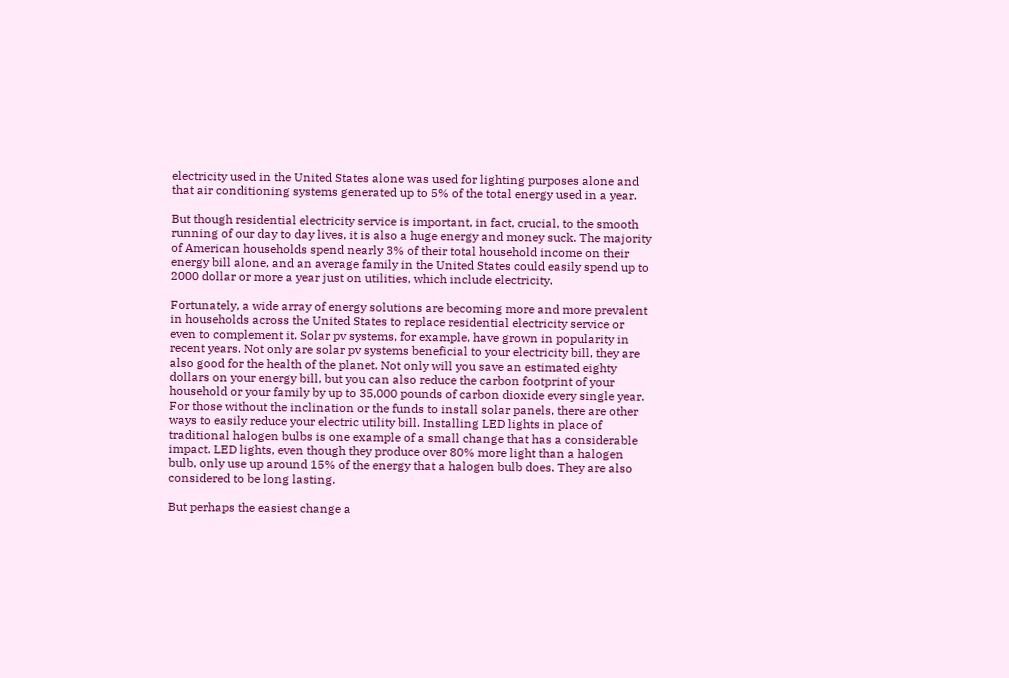electricity used in the United States alone was used for lighting purposes alone and that air conditioning systems generated up to 5% of the total energy used in a year.

But though residential electricity service is important, in fact, crucial, to the smooth running of our day to day lives, it is also a huge energy and money suck. The majority of American households spend nearly 3% of their total household income on their energy bill alone, and an average family in the United States could easily spend up to 2000 dollar or more a year just on utilities, which include electricity.

Fortunately, a wide array of energy solutions are becoming more and more prevalent in households across the United States to replace residential electricity service or even to complement it. Solar pv systems, for example, have grown in popularity in recent years. Not only are solar pv systems beneficial to your electricity bill, they are also good for the health of the planet. Not only will you save an estimated eighty dollars on your energy bill, but you can also reduce the carbon footprint of your household or your family by up to 35,000 pounds of carbon dioxide every single year. For those without the inclination or the funds to install solar panels, there are other ways to easily reduce your electric utility bill. Installing LED lights in place of traditional halogen bulbs is one example of a small change that has a considerable impact. LED lights, even though they produce over 80% more light than a halogen bulb, only use up around 15% of the energy that a halogen bulb does. They are also considered to be long lasting.

But perhaps the easiest change a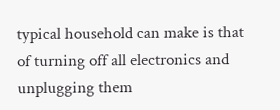typical household can make is that of turning off all electronics and unplugging them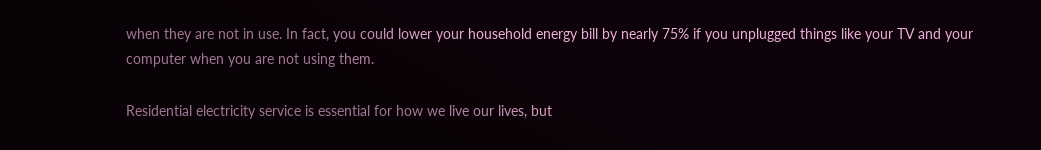when they are not in use. In fact, you could lower your household energy bill by nearly 75% if you unplugged things like your TV and your computer when you are not using them.

Residential electricity service is essential for how we live our lives, but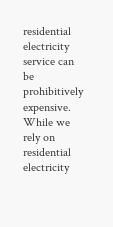residential electricity service can be prohibitively expensive. While we rely on residential electricity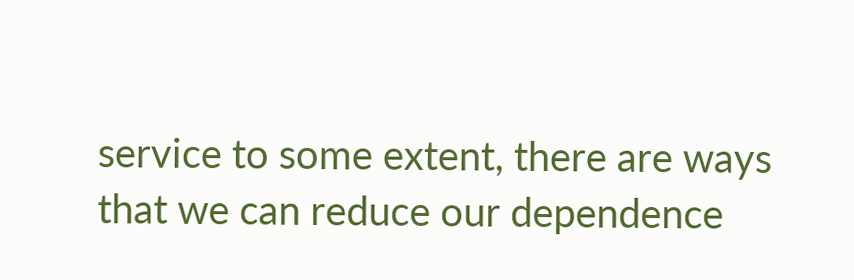service to some extent, there are ways that we can reduce our dependence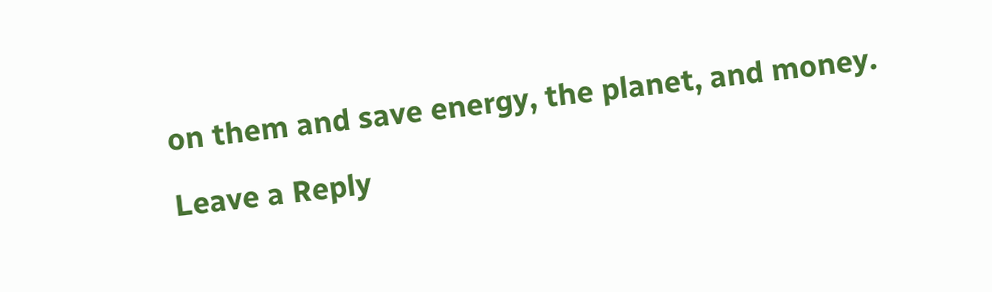on them and save energy, the planet, and money.

Leave a Reply